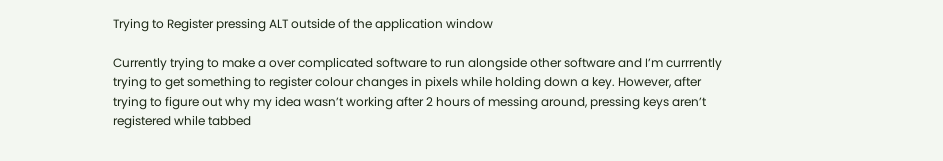Trying to Register pressing ALT outside of the application window

Currently trying to make a over complicated software to run alongside other software and I’m currrently trying to get something to register colour changes in pixels while holding down a key. However, after trying to figure out why my idea wasn’t working after 2 hours of messing around, pressing keys aren’t registered while tabbed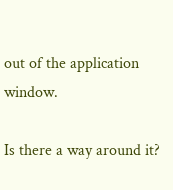out of the application window.

Is there a way around it?